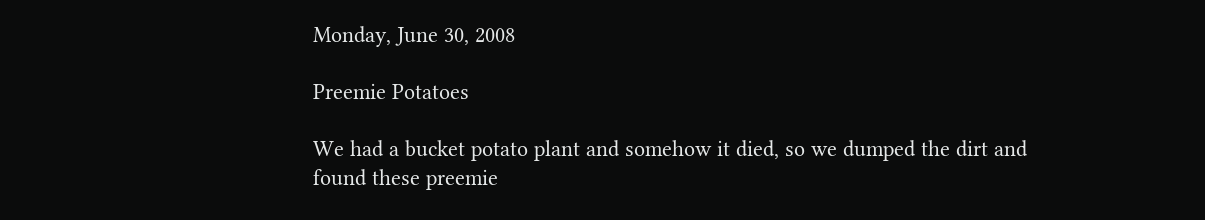Monday, June 30, 2008

Preemie Potatoes

We had a bucket potato plant and somehow it died, so we dumped the dirt and found these preemie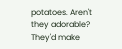potatoes. Aren't they adorable? They'd make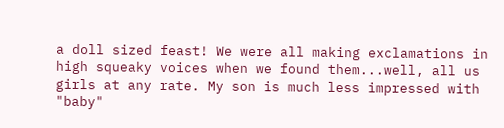a doll sized feast! We were all making exclamations in high squeaky voices when we found them...well, all us girls at any rate. My son is much less impressed with "baby"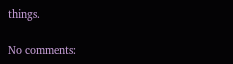things.

No comments: